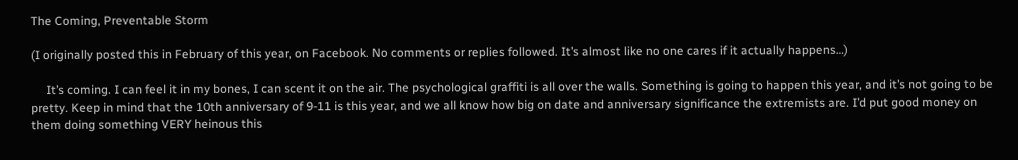The Coming, Preventable Storm

(I originally posted this in February of this year, on Facebook. No comments or replies followed. It’s almost like no one cares if it actually happens…)

     It’s coming. I can feel it in my bones, I can scent it on the air. The psychological graffiti is all over the walls. Something is going to happen this year, and it’s not going to be pretty. Keep in mind that the 10th anniversary of 9-11 is this year, and we all know how big on date and anniversary significance the extremists are. I’d put good money on them doing something VERY heinous this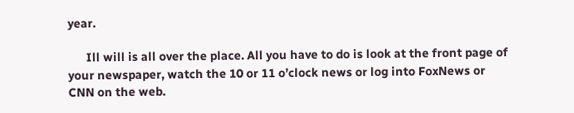year.

      Ill will is all over the place. All you have to do is look at the front page of your newspaper, watch the 10 or 11 o’clock news or log into FoxNews or CNN on the web.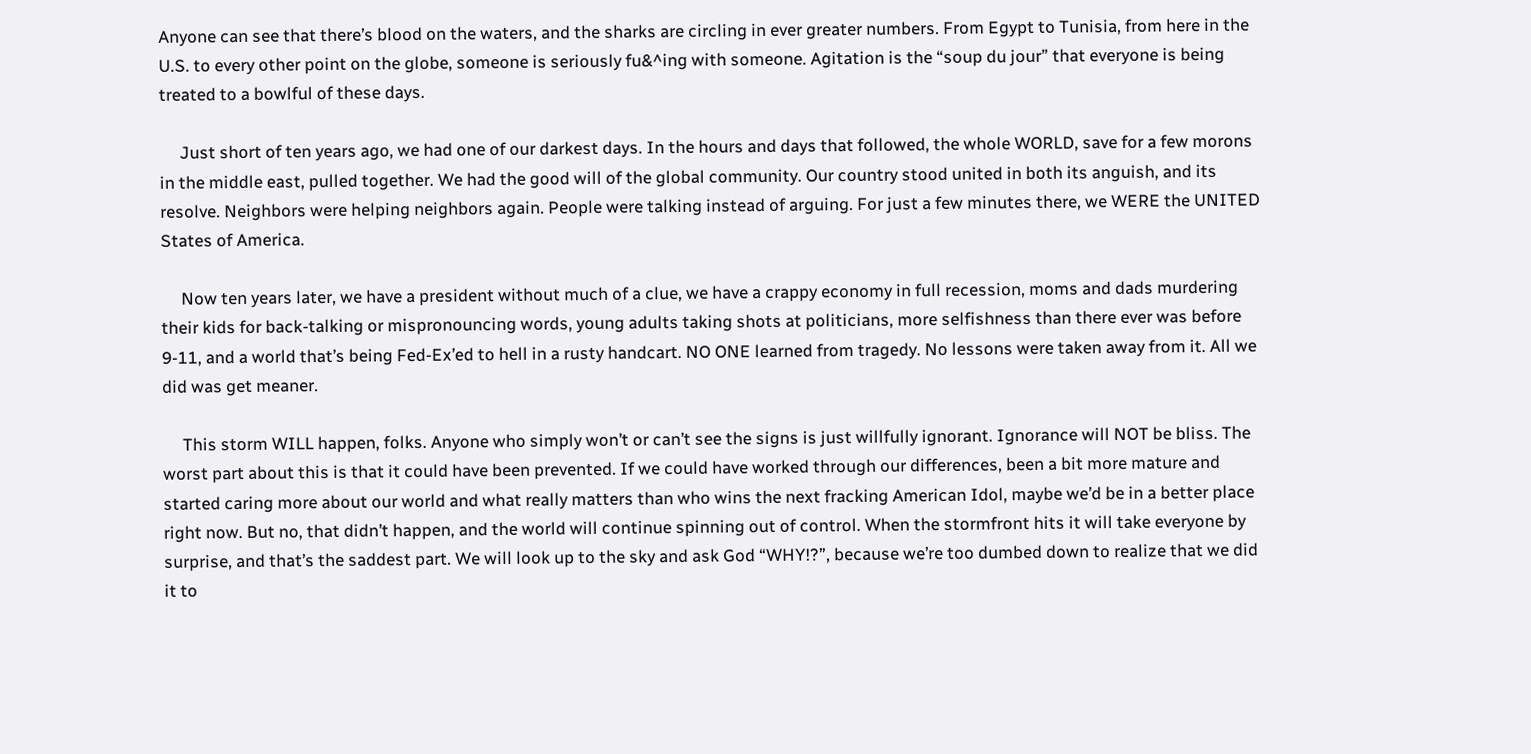Anyone can see that there’s blood on the waters, and the sharks are circling in ever greater numbers. From Egypt to Tunisia, from here in the U.S. to every other point on the globe, someone is seriously fu&^ing with someone. Agitation is the “soup du jour” that everyone is being treated to a bowlful of these days.

     Just short of ten years ago, we had one of our darkest days. In the hours and days that followed, the whole WORLD, save for a few morons in the middle east, pulled together. We had the good will of the global community. Our country stood united in both its anguish, and its resolve. Neighbors were helping neighbors again. People were talking instead of arguing. For just a few minutes there, we WERE the UNITED States of America.

     Now ten years later, we have a president without much of a clue, we have a crappy economy in full recession, moms and dads murdering their kids for back-talking or mispronouncing words, young adults taking shots at politicians, more selfishness than there ever was before 9-11, and a world that’s being Fed-Ex’ed to hell in a rusty handcart. NO ONE learned from tragedy. No lessons were taken away from it. All we did was get meaner.

     This storm WILL happen, folks. Anyone who simply won’t or can’t see the signs is just willfully ignorant. Ignorance will NOT be bliss. The worst part about this is that it could have been prevented. If we could have worked through our differences, been a bit more mature and started caring more about our world and what really matters than who wins the next fracking American Idol, maybe we’d be in a better place right now. But no, that didn’t happen, and the world will continue spinning out of control. When the stormfront hits it will take everyone by surprise, and that’s the saddest part. We will look up to the sky and ask God “WHY!?”, because we’re too dumbed down to realize that we did it to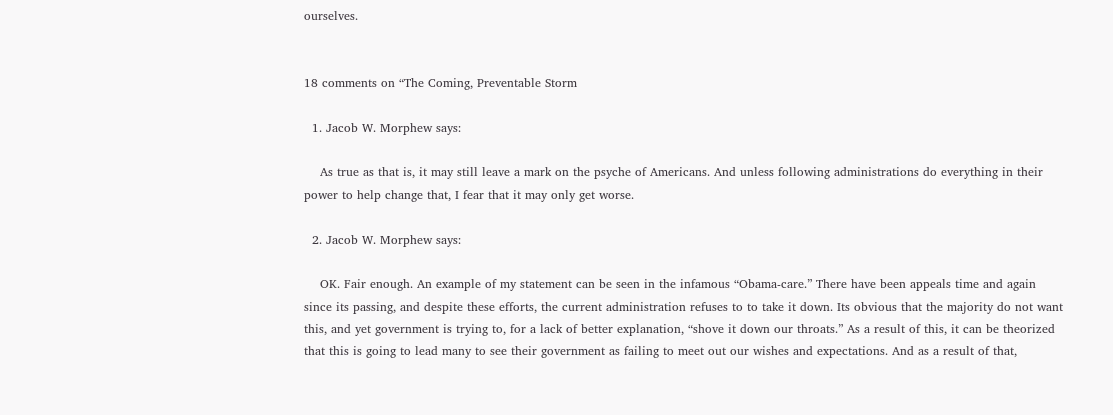ourselves.


18 comments on “The Coming, Preventable Storm

  1. Jacob W. Morphew says:

    As true as that is, it may still leave a mark on the psyche of Americans. And unless following administrations do everything in their power to help change that, I fear that it may only get worse.

  2. Jacob W. Morphew says:

    OK. Fair enough. An example of my statement can be seen in the infamous “Obama-care.” There have been appeals time and again since its passing, and despite these efforts, the current administration refuses to to take it down. Its obvious that the majority do not want this, and yet government is trying to, for a lack of better explanation, “shove it down our throats.” As a result of this, it can be theorized that this is going to lead many to see their government as failing to meet out our wishes and expectations. And as a result of that,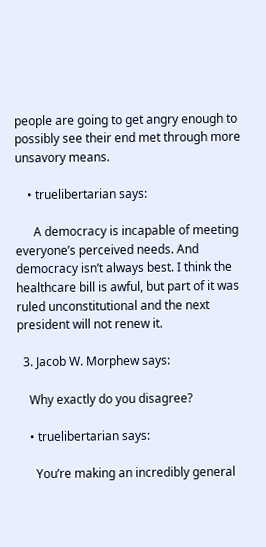people are going to get angry enough to possibly see their end met through more unsavory means.

    • truelibertarian says:

      A democracy is incapable of meeting everyone’s perceived needs. And democracy isn’t always best. I think the healthcare bill is awful, but part of it was ruled unconstitutional and the next president will not renew it.

  3. Jacob W. Morphew says:

    Why exactly do you disagree?

    • truelibertarian says:

      You’re making an incredibly general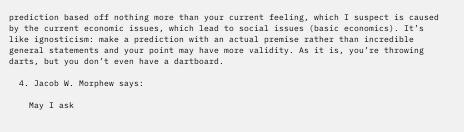prediction based off nothing more than your current feeling, which I suspect is caused by the current economic issues, which lead to social issues (basic economics). It’s like ignosticism: make a prediction with an actual premise rather than incredible general statements and your point may have more validity. As it is, you’re throwing darts, but you don’t even have a dartboard.

  4. Jacob W. Morphew says:

    May I ask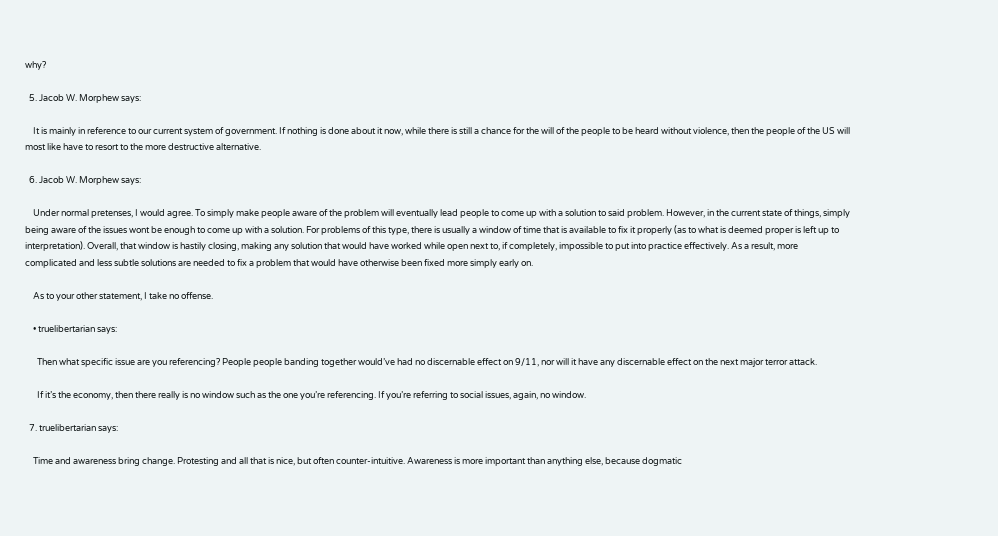why?

  5. Jacob W. Morphew says:

    It is mainly in reference to our current system of government. If nothing is done about it now, while there is still a chance for the will of the people to be heard without violence, then the people of the US will most like have to resort to the more destructive alternative.

  6. Jacob W. Morphew says:

    Under normal pretenses, I would agree. To simply make people aware of the problem will eventually lead people to come up with a solution to said problem. However, in the current state of things, simply being aware of the issues wont be enough to come up with a solution. For problems of this type, there is usually a window of time that is available to fix it properly (as to what is deemed proper is left up to interpretation). Overall, that window is hastily closing, making any solution that would have worked while open next to, if completely, impossible to put into practice effectively. As a result, more complicated and less subtle solutions are needed to fix a problem that would have otherwise been fixed more simply early on.

    As to your other statement, I take no offense.

    • truelibertarian says:

      Then what specific issue are you referencing? People people banding together would’ve had no discernable effect on 9/11, nor will it have any discernable effect on the next major terror attack.

      If it’s the economy, then there really is no window such as the one you’re referencing. If you’re referring to social issues, again, no window.

  7. truelibertarian says:

    Time and awareness bring change. Protesting and all that is nice, but often counter-intuitive. Awareness is more important than anything else, because dogmatic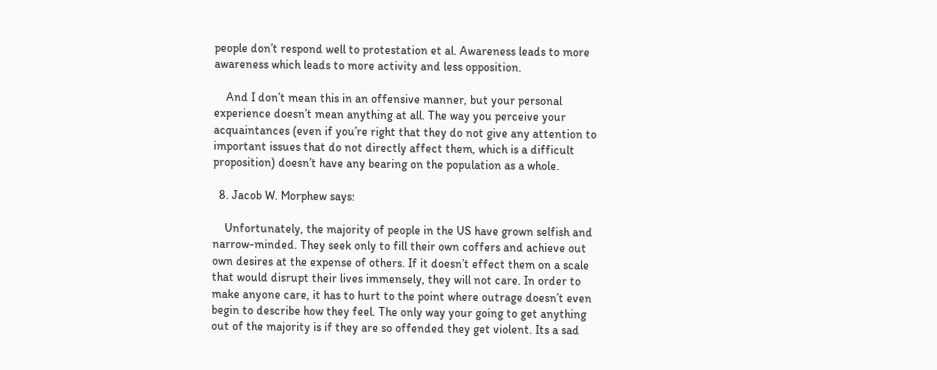people don’t respond well to protestation et al. Awareness leads to more awareness which leads to more activity and less opposition.

    And I don’t mean this in an offensive manner, but your personal experience doesn’t mean anything at all. The way you perceive your acquaintances (even if you’re right that they do not give any attention to important issues that do not directly affect them, which is a difficult proposition) doesn’t have any bearing on the population as a whole.

  8. Jacob W. Morphew says:

    Unfortunately, the majority of people in the US have grown selfish and narrow-minded. They seek only to fill their own coffers and achieve out own desires at the expense of others. If it doesn’t effect them on a scale that would disrupt their lives immensely, they will not care. In order to make anyone care, it has to hurt to the point where outrage doesn’t even begin to describe how they feel. The only way your going to get anything out of the majority is if they are so offended they get violent. Its a sad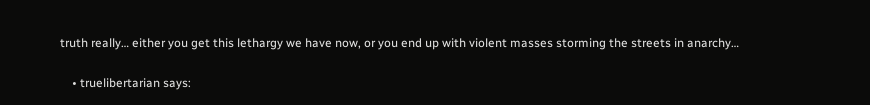truth really… either you get this lethargy we have now, or you end up with violent masses storming the streets in anarchy…

    • truelibertarian says: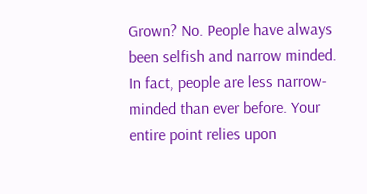Grown? No. People have always been selfish and narrow minded. In fact, people are less narrow-minded than ever before. Your entire point relies upon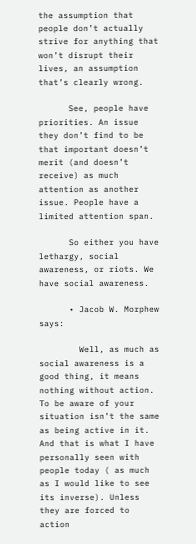the assumption that people don’t actually strive for anything that won’t disrupt their lives, an assumption that’s clearly wrong.

      See, people have priorities. An issue they don’t find to be that important doesn’t merit (and doesn’t receive) as much attention as another issue. People have a limited attention span.

      So either you have lethargy, social awareness, or riots. We have social awareness.

      • Jacob W. Morphew says:

        Well, as much as social awareness is a good thing, it means nothing without action. To be aware of your situation isn’t the same as being active in it. And that is what I have personally seen with people today ( as much as I would like to see its inverse). Unless they are forced to action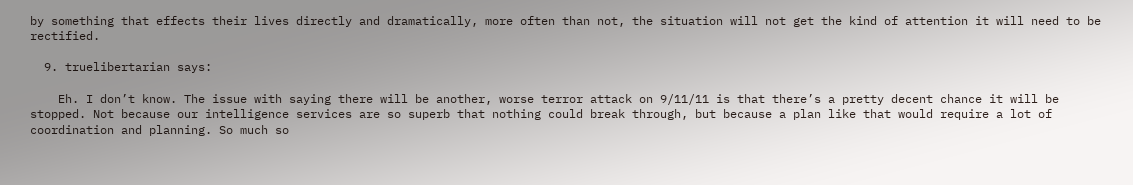by something that effects their lives directly and dramatically, more often than not, the situation will not get the kind of attention it will need to be rectified.

  9. truelibertarian says:

    Eh. I don’t know. The issue with saying there will be another, worse terror attack on 9/11/11 is that there’s a pretty decent chance it will be stopped. Not because our intelligence services are so superb that nothing could break through, but because a plan like that would require a lot of coordination and planning. So much so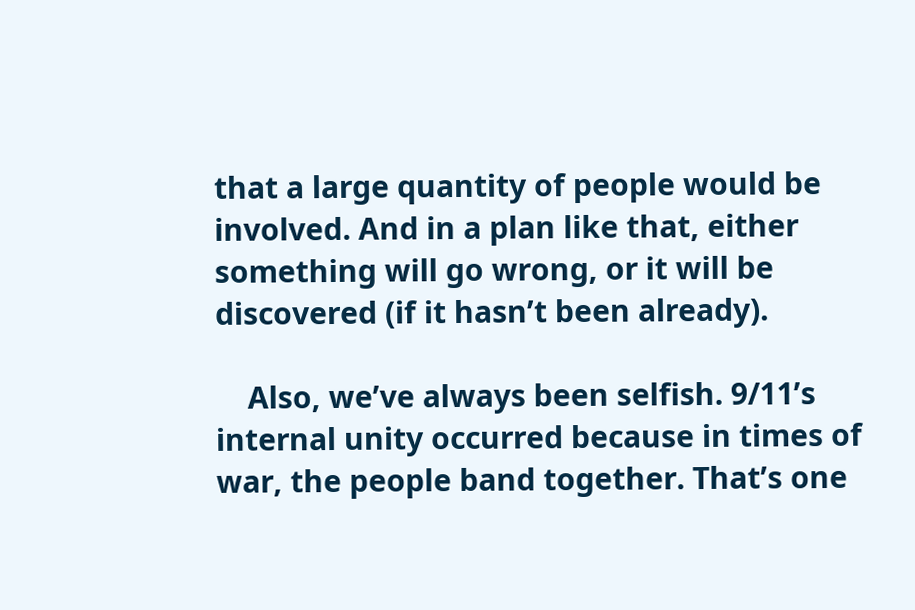that a large quantity of people would be involved. And in a plan like that, either something will go wrong, or it will be discovered (if it hasn’t been already).

    Also, we’ve always been selfish. 9/11’s internal unity occurred because in times of war, the people band together. That’s one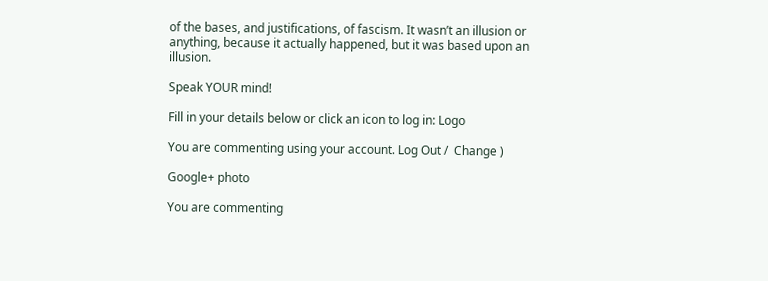of the bases, and justifications, of fascism. It wasn’t an illusion or anything, because it actually happened, but it was based upon an illusion.

Speak YOUR mind!

Fill in your details below or click an icon to log in: Logo

You are commenting using your account. Log Out /  Change )

Google+ photo

You are commenting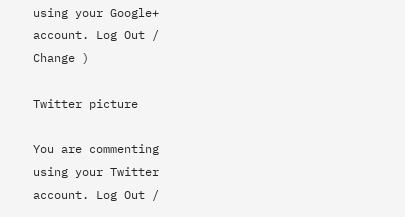using your Google+ account. Log Out /  Change )

Twitter picture

You are commenting using your Twitter account. Log Out /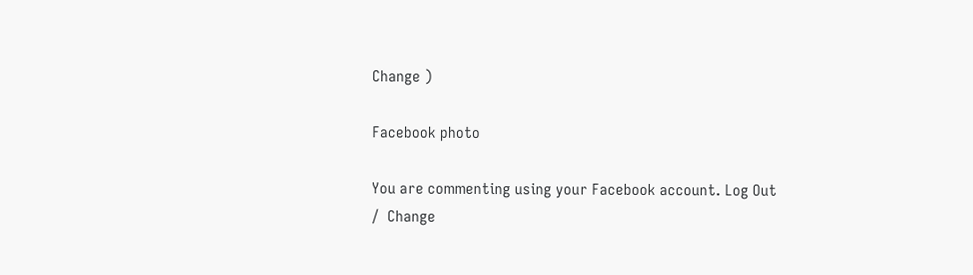Change )

Facebook photo

You are commenting using your Facebook account. Log Out /  Change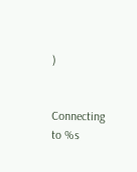)


Connecting to %s